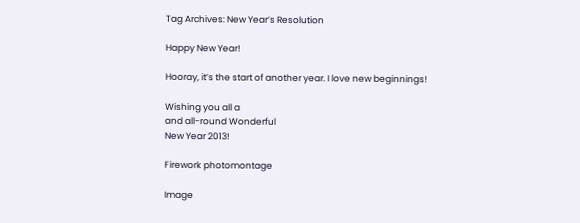Tag Archives: New Year’s Resolution

Happy New Year!

Hooray, it’s the start of another year. I love new beginnings!

Wishing you all a
and all-round Wonderful
New Year 2013!

Firework photomontage

Image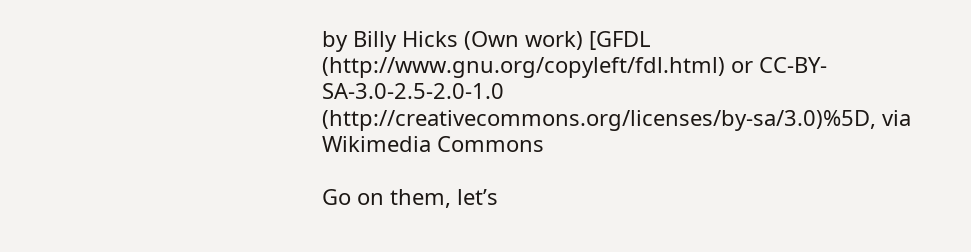by Billy Hicks (Own work) [GFDL (http://www.gnu.org/copyleft/fdl.html) or CC-BY-SA-3.0-2.5-2.0-1.0 (http://creativecommons.org/licenses/by-sa/3.0)%5D, via Wikimedia Commons

Go on them, let’s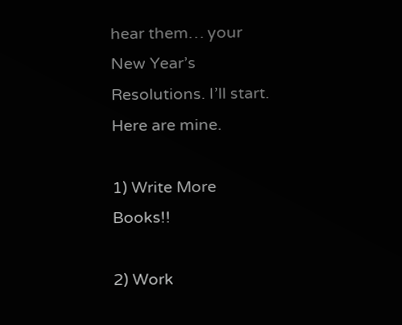hear them… your New Year’s Resolutions. I’ll start. Here are mine.

1) Write More Books!!

2) Work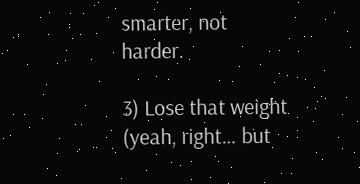smarter, not harder.

3) Lose that weight (yeah, right… but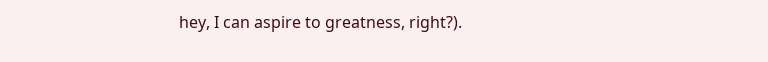hey, I can aspire to greatness, right?).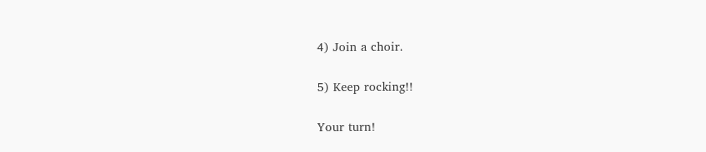4) Join a choir.

5) Keep rocking!!

Your turn!